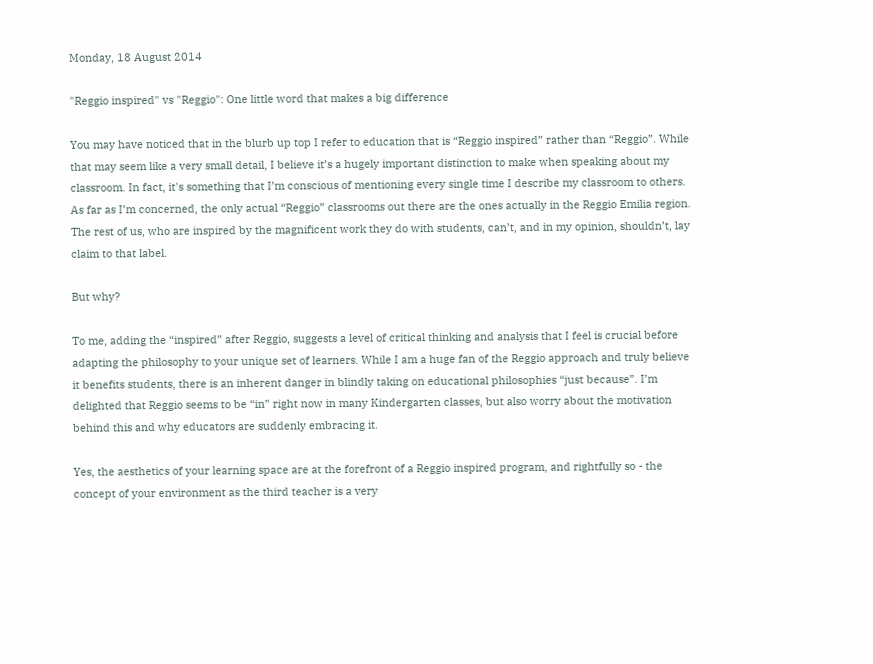Monday, 18 August 2014

"Reggio inspired" vs "Reggio": One little word that makes a big difference

You may have noticed that in the blurb up top I refer to education that is “Reggio inspired” rather than “Reggio”. While that may seem like a very small detail, I believe it’s a hugely important distinction to make when speaking about my classroom. In fact, it's something that I’m conscious of mentioning every single time I describe my classroom to others.  As far as I’m concerned, the only actual “Reggio” classrooms out there are the ones actually in the Reggio Emilia region. The rest of us, who are inspired by the magnificent work they do with students, can’t, and in my opinion, shouldn’t, lay claim to that label.

But why?

To me, adding the “inspired” after Reggio, suggests a level of critical thinking and analysis that I feel is crucial before adapting the philosophy to your unique set of learners. While I am a huge fan of the Reggio approach and truly believe it benefits students, there is an inherent danger in blindly taking on educational philosophies “just because”. I’m delighted that Reggio seems to be “in” right now in many Kindergarten classes, but also worry about the motivation behind this and why educators are suddenly embracing it.

Yes, the aesthetics of your learning space are at the forefront of a Reggio inspired program, and rightfully so - the concept of your environment as the third teacher is a very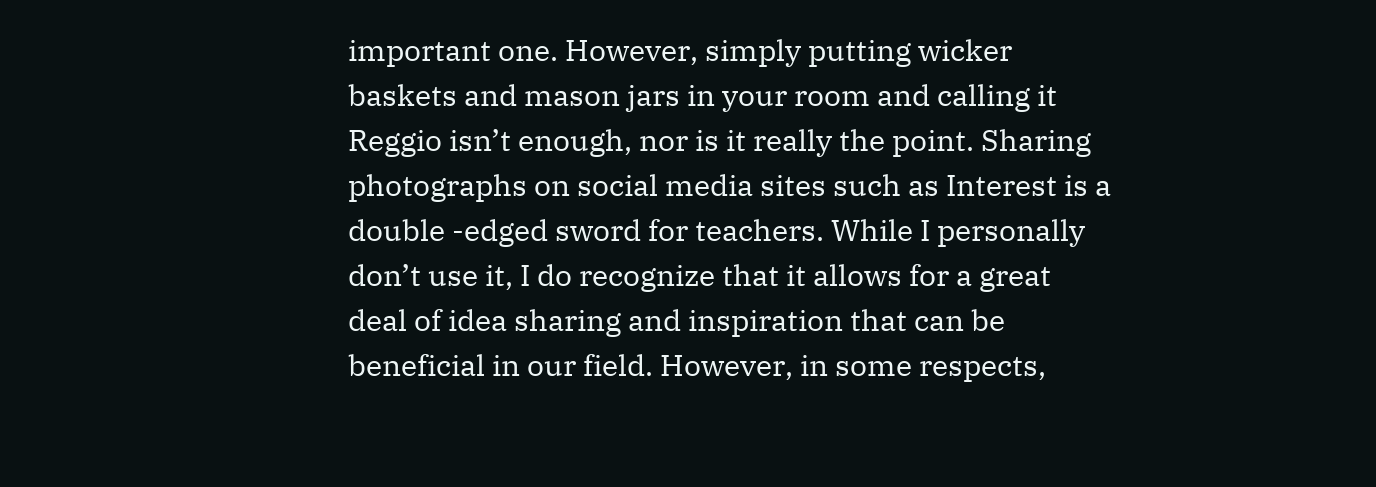important one. However, simply putting wicker baskets and mason jars in your room and calling it Reggio isn’t enough, nor is it really the point. Sharing photographs on social media sites such as Interest is a double -edged sword for teachers. While I personally don’t use it, I do recognize that it allows for a great deal of idea sharing and inspiration that can be beneficial in our field. However, in some respects,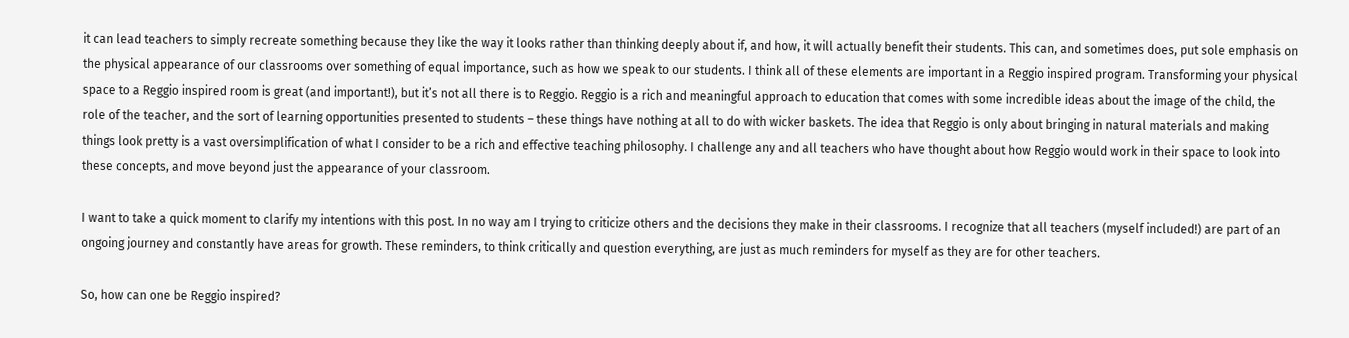it can lead teachers to simply recreate something because they like the way it looks rather than thinking deeply about if, and how, it will actually benefit their students. This can, and sometimes does, put sole emphasis on the physical appearance of our classrooms over something of equal importance, such as how we speak to our students. I think all of these elements are important in a Reggio inspired program. Transforming your physical space to a Reggio inspired room is great (and important!), but it’s not all there is to Reggio. Reggio is a rich and meaningful approach to education that comes with some incredible ideas about the image of the child, the role of the teacher, and the sort of learning opportunities presented to students – these things have nothing at all to do with wicker baskets. The idea that Reggio is only about bringing in natural materials and making things look pretty is a vast oversimplification of what I consider to be a rich and effective teaching philosophy. I challenge any and all teachers who have thought about how Reggio would work in their space to look into these concepts, and move beyond just the appearance of your classroom.

I want to take a quick moment to clarify my intentions with this post. In no way am I trying to criticize others and the decisions they make in their classrooms. I recognize that all teachers (myself included!) are part of an ongoing journey and constantly have areas for growth. These reminders, to think critically and question everything, are just as much reminders for myself as they are for other teachers.

So, how can one be Reggio inspired?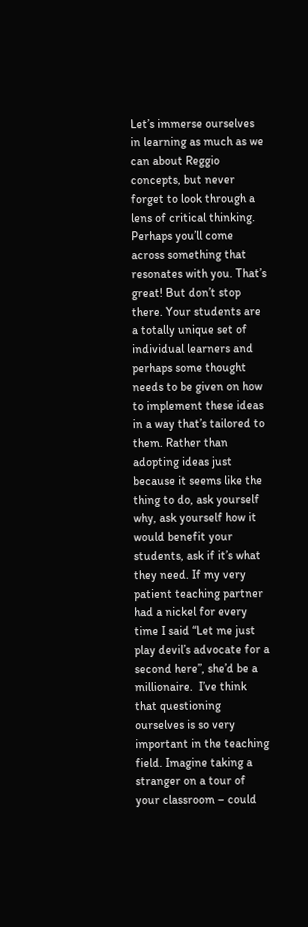Let’s immerse ourselves in learning as much as we can about Reggio concepts, but never forget to look through a lens of critical thinking. Perhaps you’ll come across something that resonates with you. That’s great! But don’t stop there. Your students are a totally unique set of individual learners and perhaps some thought needs to be given on how to implement these ideas in a way that’s tailored to them. Rather than adopting ideas just because it seems like the thing to do, ask yourself why, ask yourself how it would benefit your students, ask if it’s what they need. If my very patient teaching partner had a nickel for every time I said “Let me just play devil’s advocate for a second here”, she’d be a millionaire.  I’ve think that questioning ourselves is so very important in the teaching field. Imagine taking a stranger on a tour of your classroom – could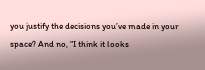you justify the decisions you’ve made in your space? And no, “I think it looks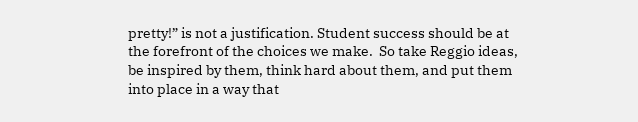pretty!” is not a justification. Student success should be at the forefront of the choices we make.  So take Reggio ideas, be inspired by them, think hard about them, and put them into place in a way that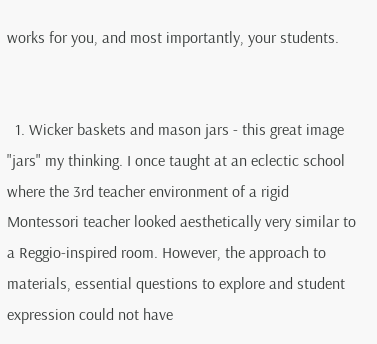works for you, and most importantly, your students.


  1. Wicker baskets and mason jars - this great image "jars" my thinking. I once taught at an eclectic school where the 3rd teacher environment of a rigid Montessori teacher looked aesthetically very similar to a Reggio-inspired room. However, the approach to materials, essential questions to explore and student expression could not have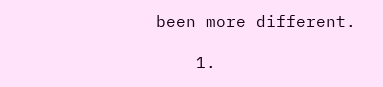been more different.

    1.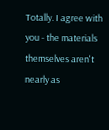Totally. I agree with you - the materials themselves aren't nearly as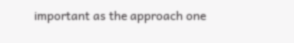important as the approach one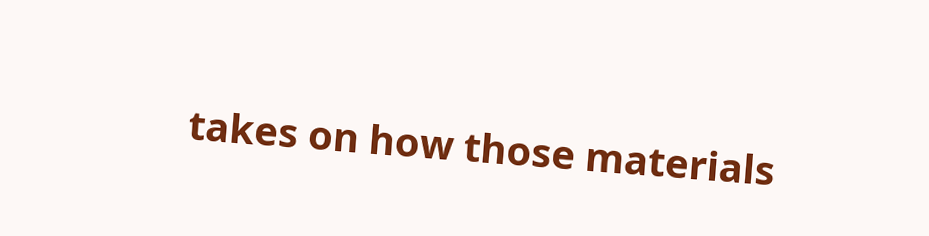takes on how those materials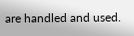are handled and used.